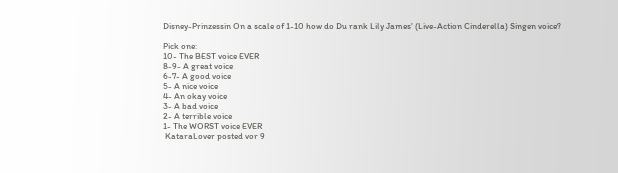Disney-Prinzessin On a scale of 1-10 how do Du rank Lily James' (Live-Action Cinderella) Singen voice?

Pick one:
10- The BEST voice EVER
8-9- A great voice
6-7- A good voice
5- A nice voice
4- An okay voice
3- A bad voice
2- A terrible voice
1- The WORST voice EVER
 KataraLover posted vor 9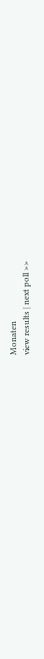Monaten
view results | next poll >>